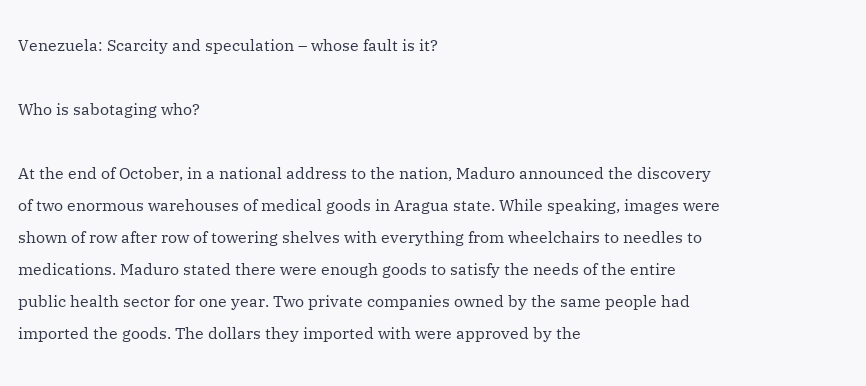Venezuela: Scarcity and speculation – whose fault is it?

Who is sabotaging who?

At the end of October, in a national address to the nation, Maduro announced the discovery of two enormous warehouses of medical goods in Aragua state. While speaking, images were shown of row after row of towering shelves with everything from wheelchairs to needles to medications. Maduro stated there were enough goods to satisfy the needs of the entire public health sector for one year. Two private companies owned by the same people had imported the goods. The dollars they imported with were approved by the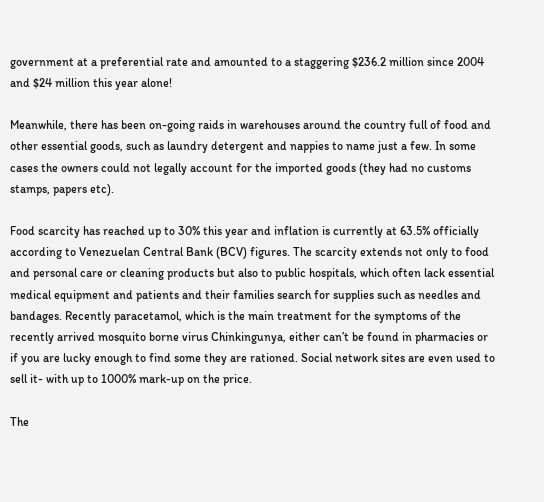government at a preferential rate and amounted to a staggering $236.2 million since 2004 and $24 million this year alone!

Meanwhile, there has been on-going raids in warehouses around the country full of food and other essential goods, such as laundry detergent and nappies to name just a few. In some cases the owners could not legally account for the imported goods (they had no customs stamps, papers etc).

Food scarcity has reached up to 30% this year and inflation is currently at 63.5% officially according to Venezuelan Central Bank (BCV) figures. The scarcity extends not only to food and personal care or cleaning products but also to public hospitals, which often lack essential medical equipment and patients and their families search for supplies such as needles and bandages. Recently paracetamol, which is the main treatment for the symptoms of the recently arrived mosquito borne virus Chinkingunya, either can’t be found in pharmacies or if you are lucky enough to find some they are rationed. Social network sites are even used to sell it- with up to 1000% mark-up on the price.

The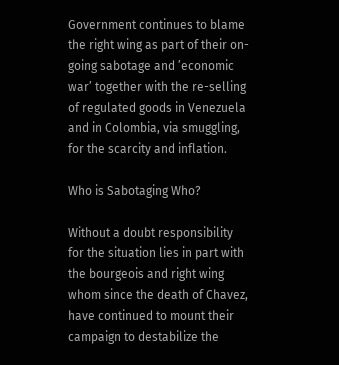Government continues to blame the right wing as part of their on-going sabotage and ’economic war’ together with the re-selling of regulated goods in Venezuela and in Colombia, via smuggling, for the scarcity and inflation.

Who is Sabotaging Who?

Without a doubt responsibility for the situation lies in part with the bourgeois and right wing whom since the death of Chavez, have continued to mount their campaign to destabilize the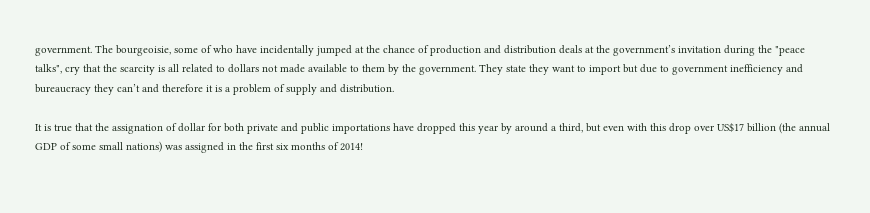government. The bourgeoisie, some of who have incidentally jumped at the chance of production and distribution deals at the government’s invitation during the "peace talks", cry that the scarcity is all related to dollars not made available to them by the government. They state they want to import but due to government inefficiency and bureaucracy they can’t and therefore it is a problem of supply and distribution.

It is true that the assignation of dollar for both private and public importations have dropped this year by around a third, but even with this drop over US$17 billion (the annual GDP of some small nations) was assigned in the first six months of 2014!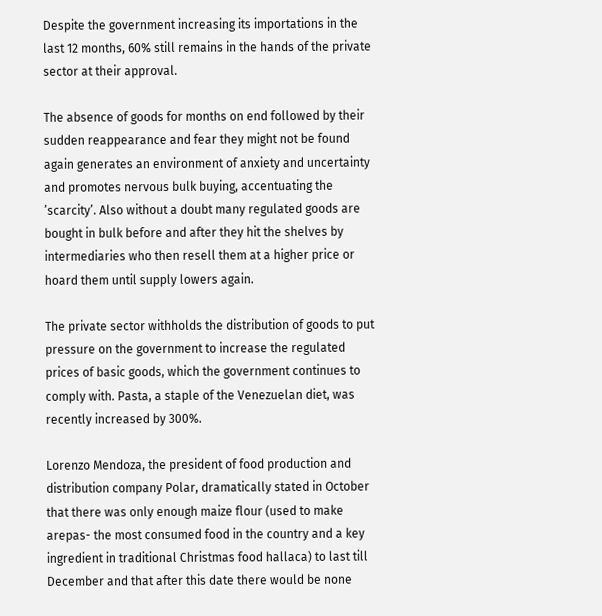Despite the government increasing its importations in the last 12 months, 60% still remains in the hands of the private sector at their approval.

The absence of goods for months on end followed by their sudden reappearance and fear they might not be found again generates an environment of anxiety and uncertainty and promotes nervous bulk buying, accentuating the ’scarcity’. Also without a doubt many regulated goods are bought in bulk before and after they hit the shelves by intermediaries who then resell them at a higher price or hoard them until supply lowers again.

The private sector withholds the distribution of goods to put pressure on the government to increase the regulated prices of basic goods, which the government continues to comply with. Pasta, a staple of the Venezuelan diet, was recently increased by 300%.

Lorenzo Mendoza, the president of food production and distribution company Polar, dramatically stated in October that there was only enough maize flour (used to make arepas- the most consumed food in the country and a key ingredient in traditional Christmas food hallaca) to last till December and that after this date there would be none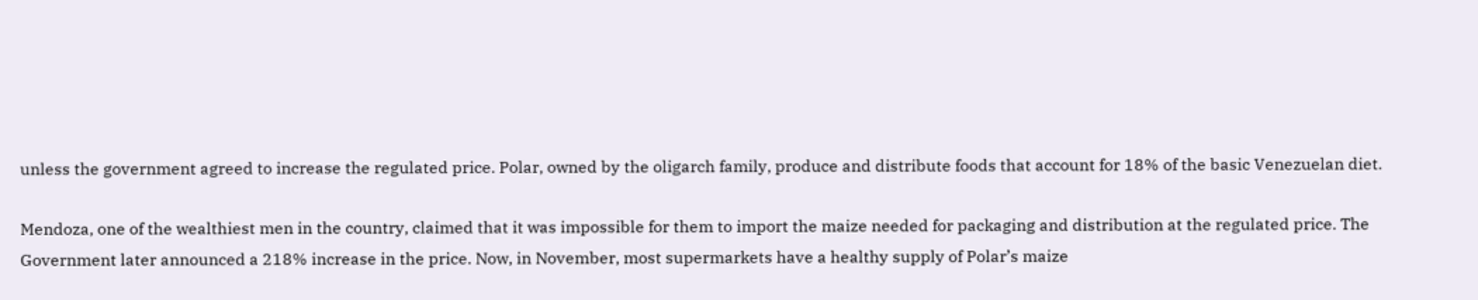unless the government agreed to increase the regulated price. Polar, owned by the oligarch family, produce and distribute foods that account for 18% of the basic Venezuelan diet.

Mendoza, one of the wealthiest men in the country, claimed that it was impossible for them to import the maize needed for packaging and distribution at the regulated price. The Government later announced a 218% increase in the price. Now, in November, most supermarkets have a healthy supply of Polar’s maize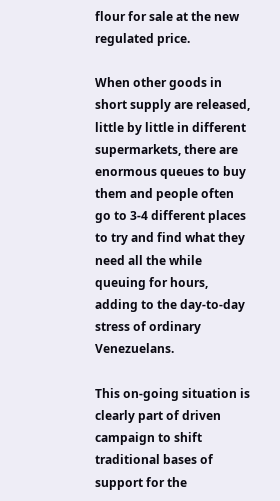flour for sale at the new regulated price.

When other goods in short supply are released, little by little in different supermarkets, there are enormous queues to buy them and people often go to 3-4 different places to try and find what they need all the while queuing for hours, adding to the day-to-day stress of ordinary Venezuelans.

This on-going situation is clearly part of driven campaign to shift traditional bases of support for the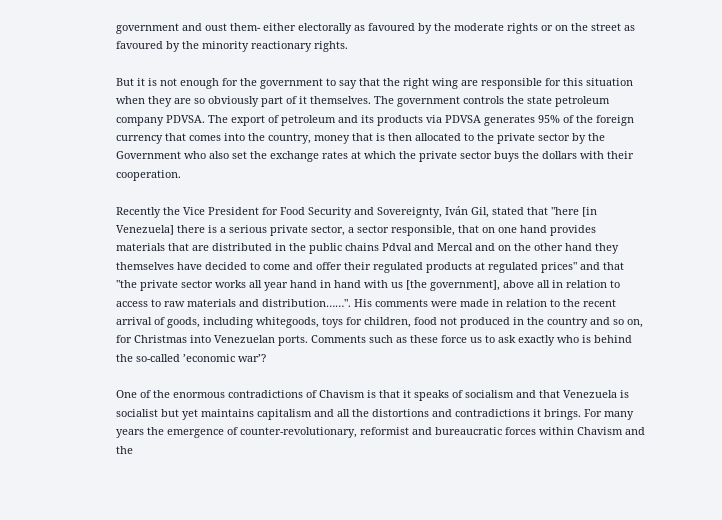government and oust them- either electorally as favoured by the moderate rights or on the street as favoured by the minority reactionary rights.

But it is not enough for the government to say that the right wing are responsible for this situation when they are so obviously part of it themselves. The government controls the state petroleum company PDVSA. The export of petroleum and its products via PDVSA generates 95% of the foreign currency that comes into the country, money that is then allocated to the private sector by the Government who also set the exchange rates at which the private sector buys the dollars with their cooperation.

Recently the Vice President for Food Security and Sovereignty, Iván Gil, stated that "here [in Venezuela] there is a serious private sector, a sector responsible, that on one hand provides materials that are distributed in the public chains Pdval and Mercal and on the other hand they themselves have decided to come and offer their regulated products at regulated prices" and that "the private sector works all year hand in hand with us [the government], above all in relation to access to raw materials and distribution……". His comments were made in relation to the recent arrival of goods, including whitegoods, toys for children, food not produced in the country and so on, for Christmas into Venezuelan ports. Comments such as these force us to ask exactly who is behind the so-called ’economic war’?

One of the enormous contradictions of Chavism is that it speaks of socialism and that Venezuela is socialist but yet maintains capitalism and all the distortions and contradictions it brings. For many years the emergence of counter-revolutionary, reformist and bureaucratic forces within Chavism and the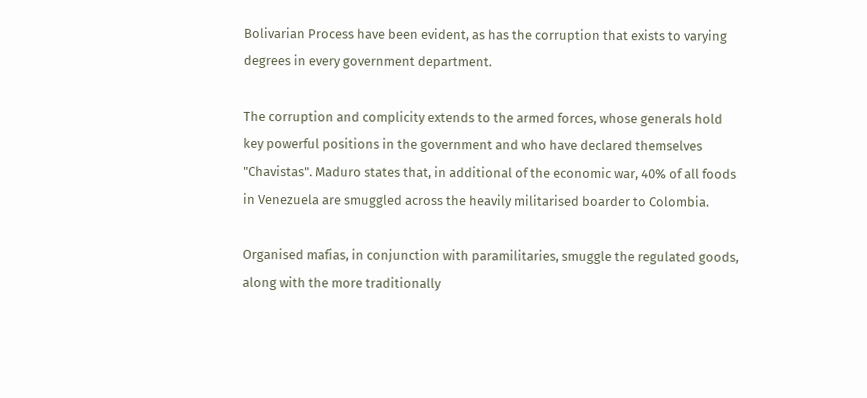Bolivarian Process have been evident, as has the corruption that exists to varying degrees in every government department.

The corruption and complicity extends to the armed forces, whose generals hold key powerful positions in the government and who have declared themselves "Chavistas". Maduro states that, in additional of the economic war, 40% of all foods in Venezuela are smuggled across the heavily militarised boarder to Colombia.

Organised mafias, in conjunction with paramilitaries, smuggle the regulated goods, along with the more traditionally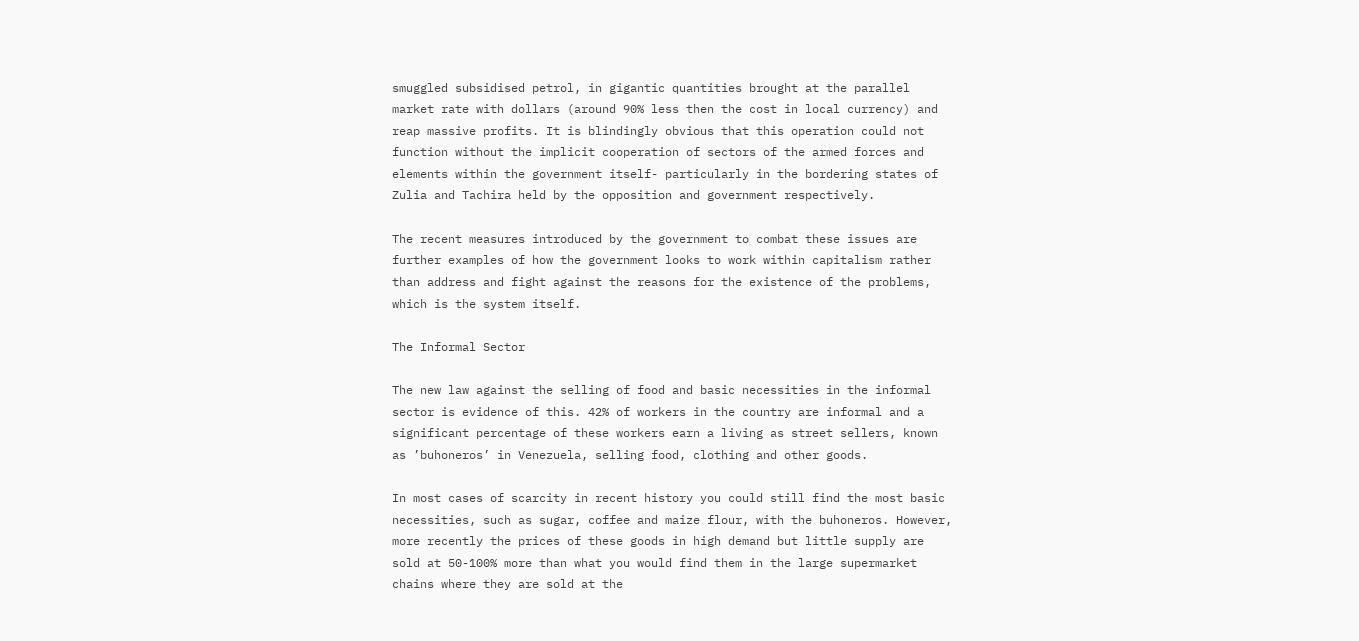smuggled subsidised petrol, in gigantic quantities brought at the parallel market rate with dollars (around 90% less then the cost in local currency) and reap massive profits. It is blindingly obvious that this operation could not function without the implicit cooperation of sectors of the armed forces and elements within the government itself- particularly in the bordering states of Zulia and Tachira held by the opposition and government respectively.

The recent measures introduced by the government to combat these issues are further examples of how the government looks to work within capitalism rather than address and fight against the reasons for the existence of the problems, which is the system itself.

The Informal Sector

The new law against the selling of food and basic necessities in the informal sector is evidence of this. 42% of workers in the country are informal and a significant percentage of these workers earn a living as street sellers, known as ’buhoneros’ in Venezuela, selling food, clothing and other goods.

In most cases of scarcity in recent history you could still find the most basic necessities, such as sugar, coffee and maize flour, with the buhoneros. However, more recently the prices of these goods in high demand but little supply are sold at 50-100% more than what you would find them in the large supermarket chains where they are sold at the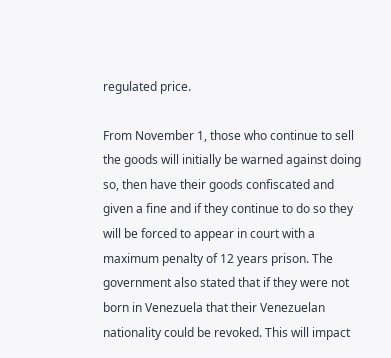regulated price.

From November 1, those who continue to sell the goods will initially be warned against doing so, then have their goods confiscated and given a fine and if they continue to do so they will be forced to appear in court with a maximum penalty of 12 years prison. The government also stated that if they were not born in Venezuela that their Venezuelan nationality could be revoked. This will impact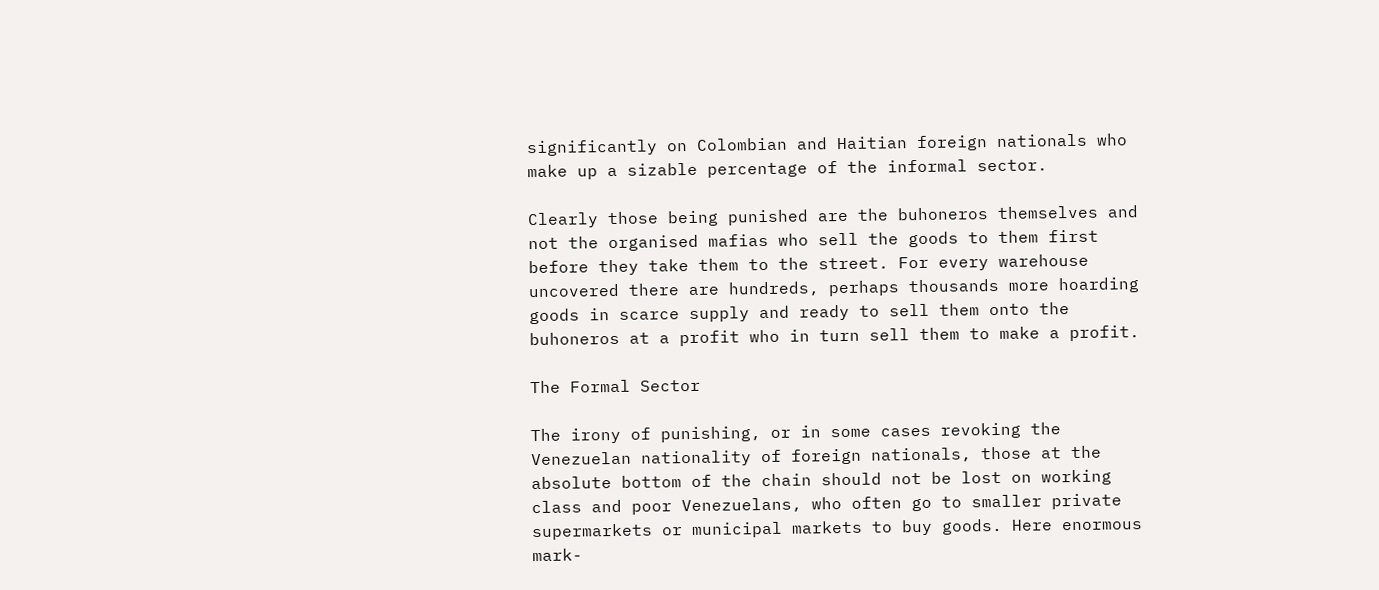significantly on Colombian and Haitian foreign nationals who make up a sizable percentage of the informal sector.

Clearly those being punished are the buhoneros themselves and not the organised mafias who sell the goods to them first before they take them to the street. For every warehouse uncovered there are hundreds, perhaps thousands more hoarding goods in scarce supply and ready to sell them onto the buhoneros at a profit who in turn sell them to make a profit.

The Formal Sector

The irony of punishing, or in some cases revoking the Venezuelan nationality of foreign nationals, those at the absolute bottom of the chain should not be lost on working class and poor Venezuelans, who often go to smaller private supermarkets or municipal markets to buy goods. Here enormous mark-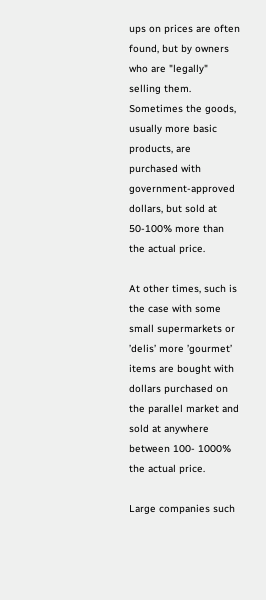ups on prices are often found, but by owners who are "legally" selling them. Sometimes the goods, usually more basic products, are purchased with government-approved dollars, but sold at 50-100% more than the actual price.

At other times, such is the case with some small supermarkets or ’delis’ more ’gourmet’ items are bought with dollars purchased on the parallel market and sold at anywhere between 100- 1000% the actual price.

Large companies such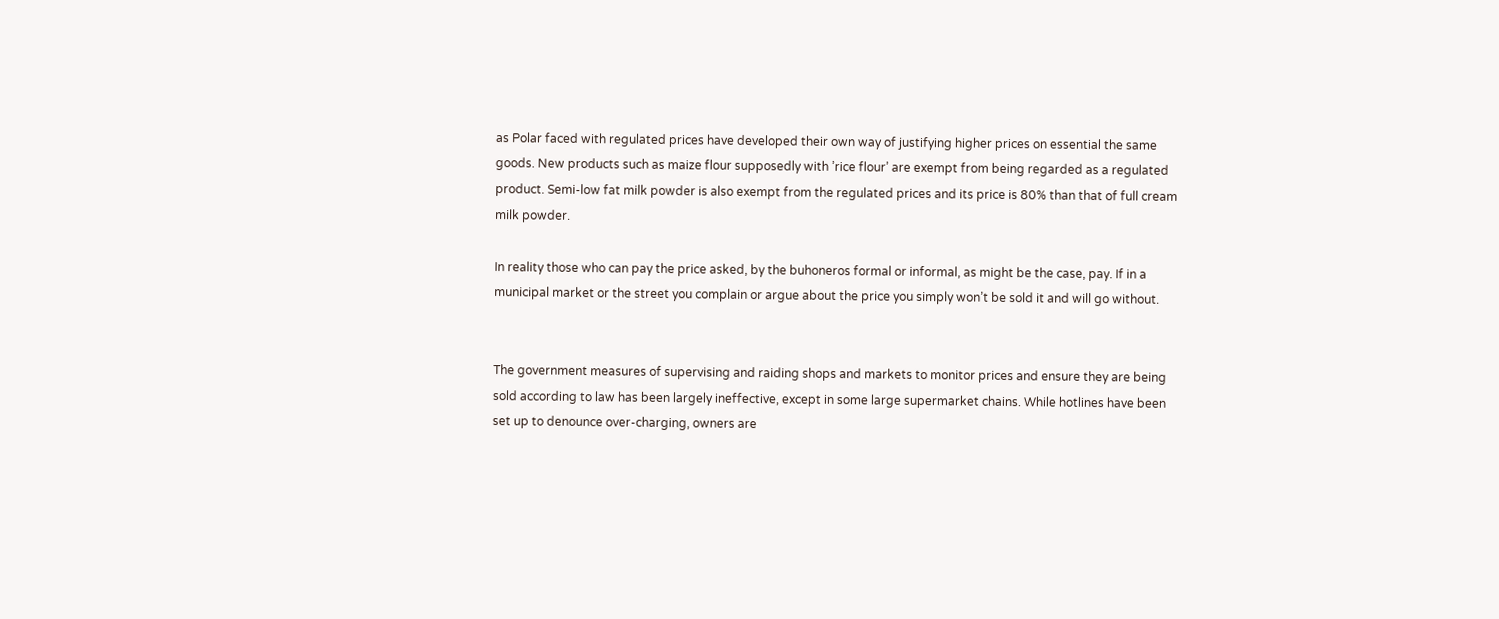as Polar faced with regulated prices have developed their own way of justifying higher prices on essential the same goods. New products such as maize flour supposedly with ’rice flour’ are exempt from being regarded as a regulated product. Semi-low fat milk powder is also exempt from the regulated prices and its price is 80% than that of full cream milk powder.

In reality those who can pay the price asked, by the buhoneros formal or informal, as might be the case, pay. If in a municipal market or the street you complain or argue about the price you simply won’t be sold it and will go without.


The government measures of supervising and raiding shops and markets to monitor prices and ensure they are being sold according to law has been largely ineffective, except in some large supermarket chains. While hotlines have been set up to denounce over-charging, owners are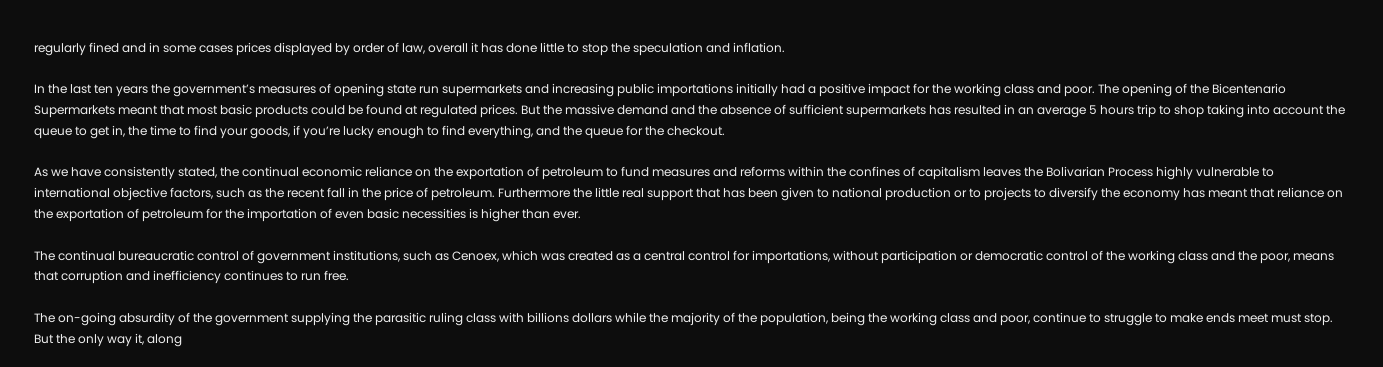regularly fined and in some cases prices displayed by order of law, overall it has done little to stop the speculation and inflation.

In the last ten years the government’s measures of opening state run supermarkets and increasing public importations initially had a positive impact for the working class and poor. The opening of the Bicentenario Supermarkets meant that most basic products could be found at regulated prices. But the massive demand and the absence of sufficient supermarkets has resulted in an average 5 hours trip to shop taking into account the queue to get in, the time to find your goods, if you’re lucky enough to find everything, and the queue for the checkout.

As we have consistently stated, the continual economic reliance on the exportation of petroleum to fund measures and reforms within the confines of capitalism leaves the Bolivarian Process highly vulnerable to international objective factors, such as the recent fall in the price of petroleum. Furthermore the little real support that has been given to national production or to projects to diversify the economy has meant that reliance on the exportation of petroleum for the importation of even basic necessities is higher than ever.

The continual bureaucratic control of government institutions, such as Cenoex, which was created as a central control for importations, without participation or democratic control of the working class and the poor, means that corruption and inefficiency continues to run free.

The on-going absurdity of the government supplying the parasitic ruling class with billions dollars while the majority of the population, being the working class and poor, continue to struggle to make ends meet must stop. But the only way it, along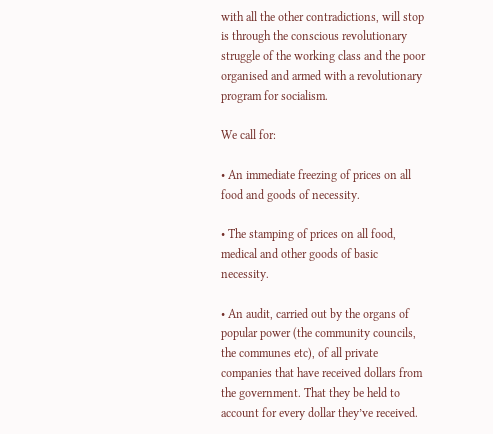with all the other contradictions, will stop is through the conscious revolutionary struggle of the working class and the poor organised and armed with a revolutionary program for socialism.

We call for:

• An immediate freezing of prices on all food and goods of necessity.

• The stamping of prices on all food, medical and other goods of basic necessity.

• An audit, carried out by the organs of popular power (the community councils, the communes etc), of all private companies that have received dollars from the government. That they be held to account for every dollar they’ve received.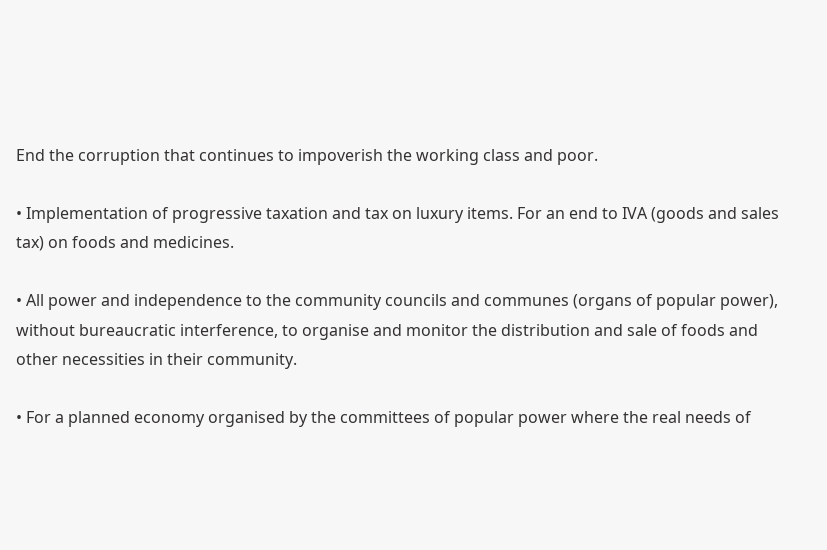End the corruption that continues to impoverish the working class and poor.

• Implementation of progressive taxation and tax on luxury items. For an end to IVA (goods and sales tax) on foods and medicines.

• All power and independence to the community councils and communes (organs of popular power), without bureaucratic interference, to organise and monitor the distribution and sale of foods and other necessities in their community.

• For a planned economy organised by the committees of popular power where the real needs of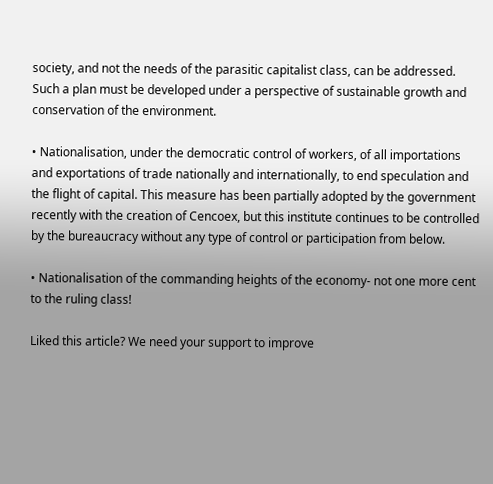society, and not the needs of the parasitic capitalist class, can be addressed. Such a plan must be developed under a perspective of sustainable growth and conservation of the environment.

• Nationalisation, under the democratic control of workers, of all importations and exportations of trade nationally and internationally, to end speculation and the flight of capital. This measure has been partially adopted by the government recently with the creation of Cencoex, but this institute continues to be controlled by the bureaucracy without any type of control or participation from below.

• Nationalisation of the commanding heights of the economy- not one more cent to the ruling class!

Liked this article? We need your support to improve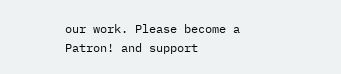our work. Please become a Patron! and support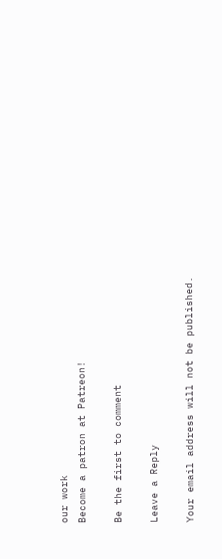our work
Become a patron at Patreon!

Be the first to comment

Leave a Reply

Your email address will not be published.